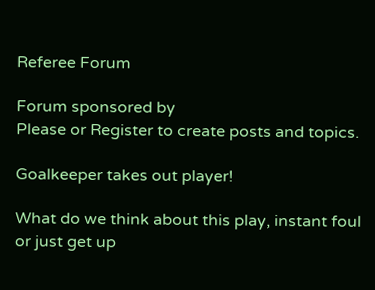Referee Forum

Forum sponsored by
Please or Register to create posts and topics.

Goalkeeper takes out player!

What do we think about this play, instant foul or just get up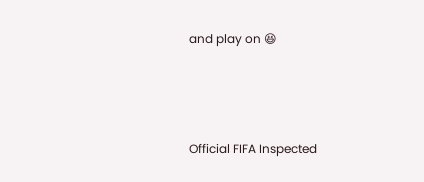and play on 😆




Official FIFA Inspected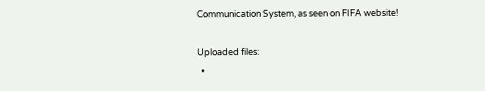Communication System, as seen on FIFA website!

Uploaded files:
  •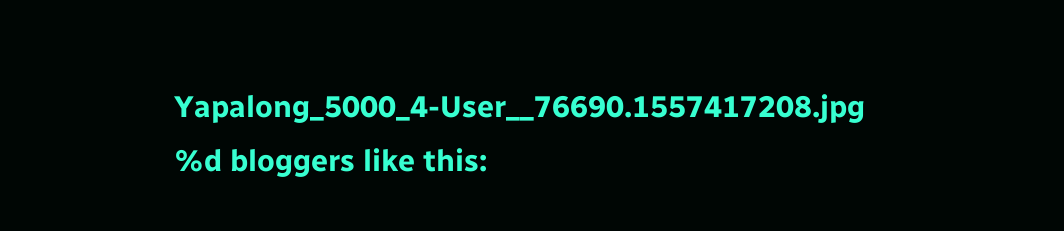Yapalong_5000_4-User__76690.1557417208.jpg
%d bloggers like this: